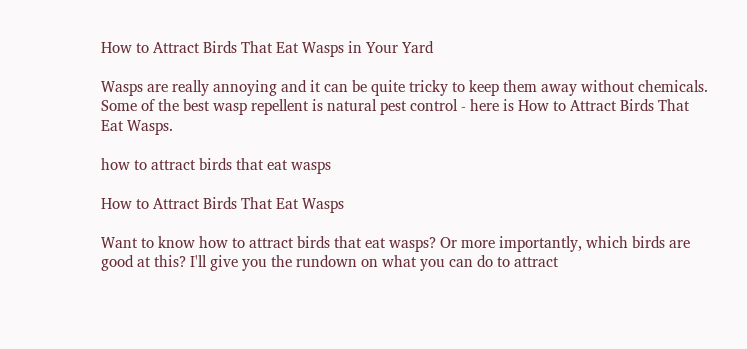How to Attract Birds That Eat Wasps in Your Yard

Wasps are really annoying and it can be quite tricky to keep them away without chemicals. Some of the best wasp repellent is natural pest control - here is How to Attract Birds That Eat Wasps.

how to attract birds that eat wasps

How to Attract Birds That Eat Wasps

Want to know how to attract birds that eat wasps? Or more importantly, which birds are good at this? I'll give you the rundown on what you can do to attract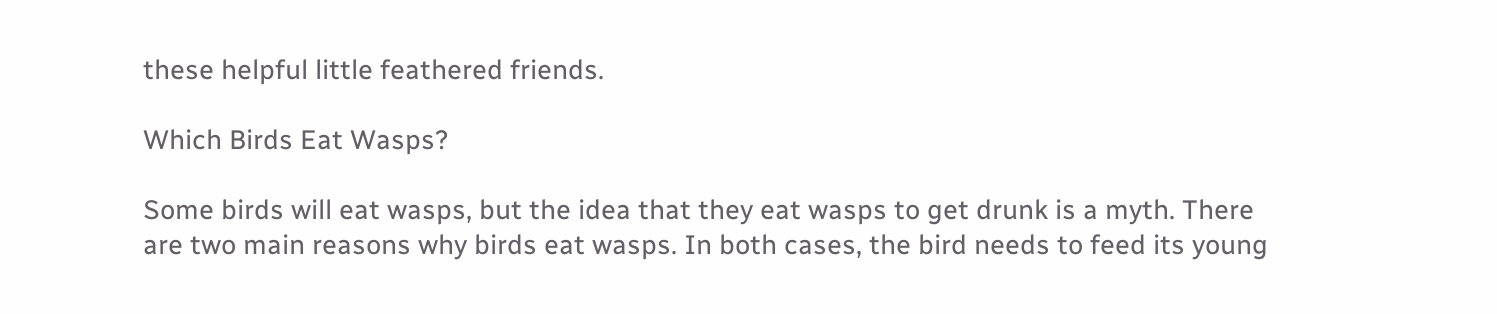these helpful little feathered friends.

Which Birds Eat Wasps?

Some birds will eat wasps, but the idea that they eat wasps to get drunk is a myth. There are two main reasons why birds eat wasps. In both cases, the bird needs to feed its young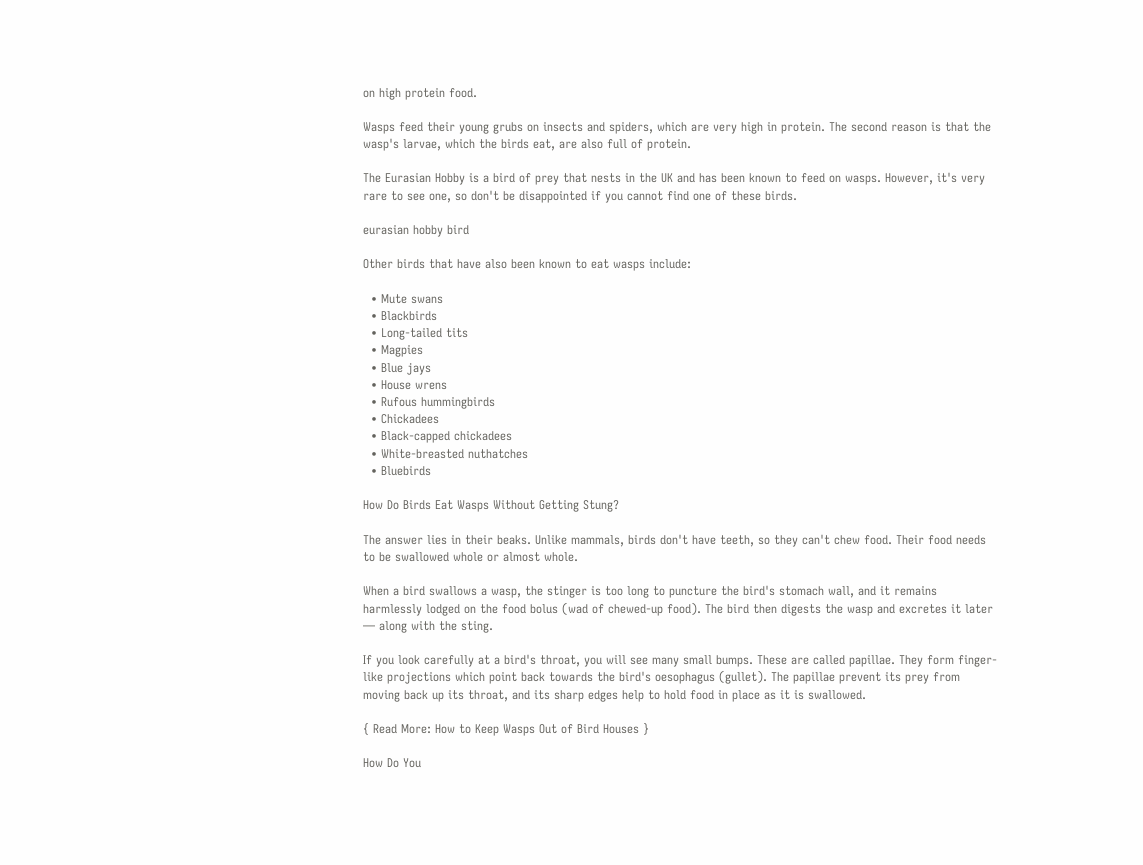on high protein food.

Wasps feed their young grubs on insects and spiders, which are very high in protein. The second reason is that the wasp's larvae, which the birds eat, are also full of protein.

The Eurasian Hobby is a bird of prey that nests in the UK and has been known to feed on wasps. However, it's very rare to see one, so don't be disappointed if you cannot find one of these birds.

eurasian hobby bird

Other birds that have also been known to eat wasps include:

  • Mute swans
  • Blackbirds
  • Long-tailed tits
  • Magpies
  • Blue jays
  • House wrens
  • Rufous hummingbirds
  • Chickadees
  • Black-capped chickadees
  • White-breasted nuthatches
  • Bluebirds

How Do Birds Eat Wasps Without Getting Stung?

The answer lies in their beaks. Unlike mammals, birds don't have teeth, so they can't chew food. Their food needs to be swallowed whole or almost whole.

When a bird swallows a wasp, the stinger is too long to puncture the bird's stomach wall, and it remains harmlessly lodged on the food bolus (wad of chewed-up food). The bird then digests the wasp and excretes it later — along with the sting.

If you look carefully at a bird's throat, you will see many small bumps. These are called papillae. They form finger-like projections which point back towards the bird's oesophagus (gullet). The papillae prevent its prey from moving back up its throat, and its sharp edges help to hold food in place as it is swallowed.

{ Read More: How to Keep Wasps Out of Bird Houses }

How Do You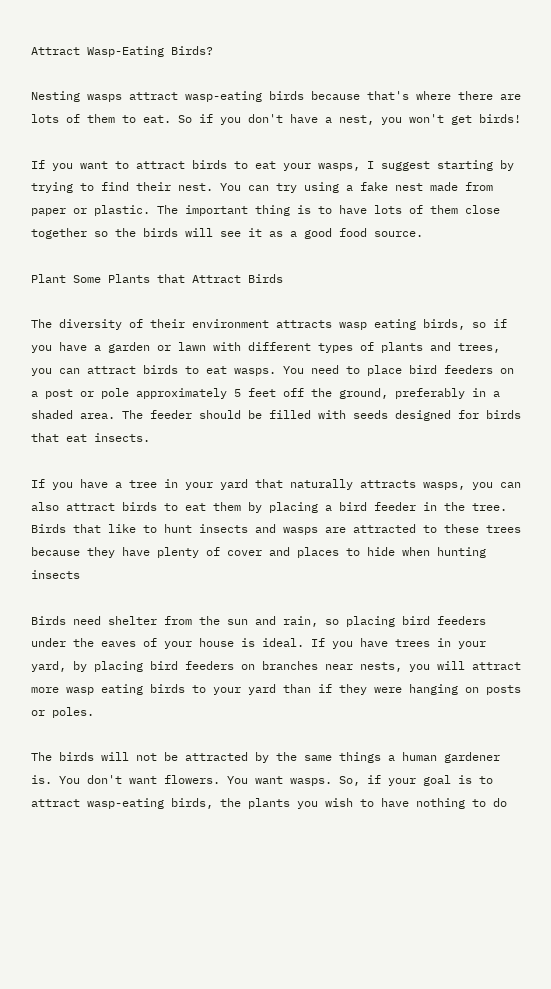Attract Wasp-Eating Birds?

Nesting wasps attract wasp-eating birds because that's where there are lots of them to eat. So if you don't have a nest, you won't get birds!

If you want to attract birds to eat your wasps, I suggest starting by trying to find their nest. You can try using a fake nest made from paper or plastic. The important thing is to have lots of them close together so the birds will see it as a good food source.

Plant Some Plants that Attract Birds

The diversity of their environment attracts wasp eating birds, so if you have a garden or lawn with different types of plants and trees, you can attract birds to eat wasps. You need to place bird feeders on a post or pole approximately 5 feet off the ground, preferably in a shaded area. The feeder should be filled with seeds designed for birds that eat insects.

If you have a tree in your yard that naturally attracts wasps, you can also attract birds to eat them by placing a bird feeder in the tree. Birds that like to hunt insects and wasps are attracted to these trees because they have plenty of cover and places to hide when hunting insects

Birds need shelter from the sun and rain, so placing bird feeders under the eaves of your house is ideal. If you have trees in your yard, by placing bird feeders on branches near nests, you will attract more wasp eating birds to your yard than if they were hanging on posts or poles.

The birds will not be attracted by the same things a human gardener is. You don't want flowers. You want wasps. So, if your goal is to attract wasp-eating birds, the plants you wish to have nothing to do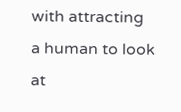with attracting a human to look at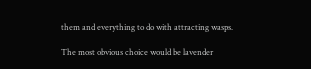them and everything to do with attracting wasps.

The most obvious choice would be lavender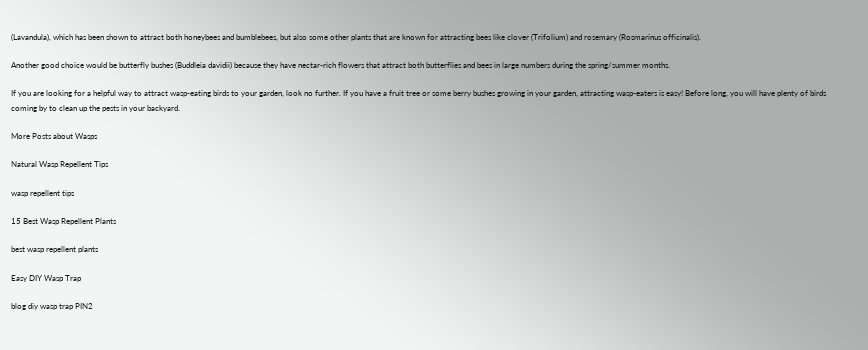(Lavandula), which has been shown to attract both honeybees and bumblebees, but also some other plants that are known for attracting bees like clover (Trifolium) and rosemary (Rosmarinus officinalis).

Another good choice would be butterfly bushes (Buddleia davidii) because they have nectar-rich flowers that attract both butterflies and bees in large numbers during the spring/summer months.

If you are looking for a helpful way to attract wasp-eating birds to your garden, look no further. If you have a fruit tree or some berry bushes growing in your garden, attracting wasp-eaters is easy! Before long, you will have plenty of birds coming by to clean up the pests in your backyard.

More Posts about Wasps

Natural Wasp Repellent Tips

wasp repellent tips

15 Best Wasp Repellent Plants

best wasp repellent plants

Easy DIY Wasp Trap

blog diy wasp trap PIN2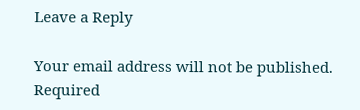Leave a Reply

Your email address will not be published. Required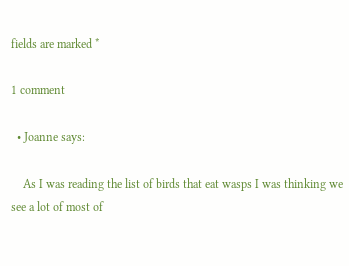fields are marked *

1 comment

  • Joanne says:

    As I was reading the list of birds that eat wasps I was thinking we see a lot of most of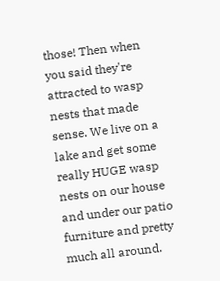those! Then when you said they're attracted to wasp nests that made sense. We live on a lake and get some really HUGE wasp nests on our house and under our patio furniture and pretty much all around.